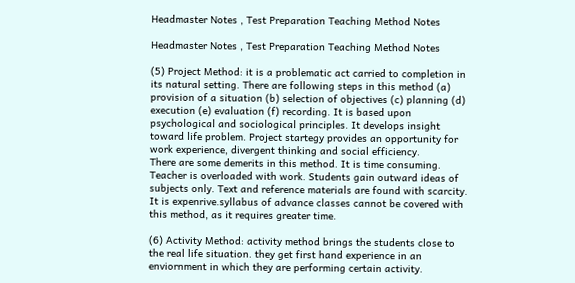Headmaster Notes , Test Preparation Teaching Method Notes

Headmaster Notes , Test Preparation Teaching Method Notes

(5) Project Method: it is a problematic act carried to completion in its natural setting. There are following steps in this method (a) provision of a situation (b) selection of objectives (c) planning (d) execution (e) evaluation (f) recording. It is based upon psychological and sociological principles. It develops insight toward life problem. Project startegy provides an opportunity for work experience, divergent thinking and social efficiency.
There are some demerits in this method. It is time consuming. Teacher is overloaded with work. Students gain outward ideas of subjects only. Text and reference materials are found with scarcity. It is expenrive.syllabus of advance classes cannot be covered with this method, as it requires greater time.

(6) Activity Method: activity method brings the students close to the real life situation. they get first hand experience in an enviornment in which they are performing certain activity.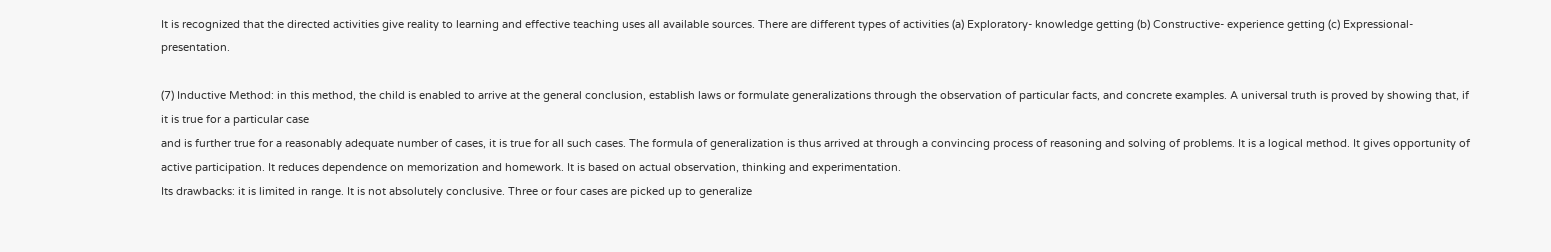It is recognized that the directed activities give reality to learning and effective teaching uses all available sources. There are different types of activities (a) Exploratory- knowledge getting (b) Constructive- experience getting (c) Expressional- presentation.

(7) Inductive Method: in this method, the child is enabled to arrive at the general conclusion, establish laws or formulate generalizations through the observation of particular facts, and concrete examples. A universal truth is proved by showing that, if it is true for a particular case
and is further true for a reasonably adequate number of cases, it is true for all such cases. The formula of generalization is thus arrived at through a convincing process of reasoning and solving of problems. It is a logical method. It gives opportunity of active participation. It reduces dependence on memorization and homework. It is based on actual observation, thinking and experimentation.
Its drawbacks: it is limited in range. It is not absolutely conclusive. Three or four cases are picked up to generalize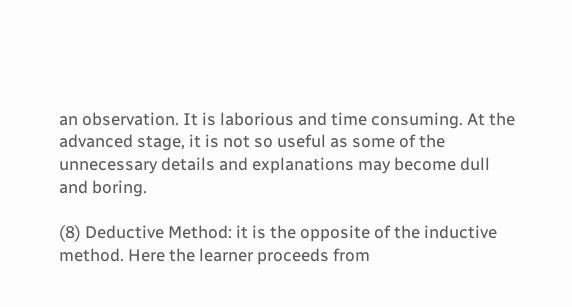an observation. It is laborious and time consuming. At the advanced stage, it is not so useful as some of the unnecessary details and explanations may become dull and boring.

(8) Deductive Method: it is the opposite of the inductive method. Here the learner proceeds from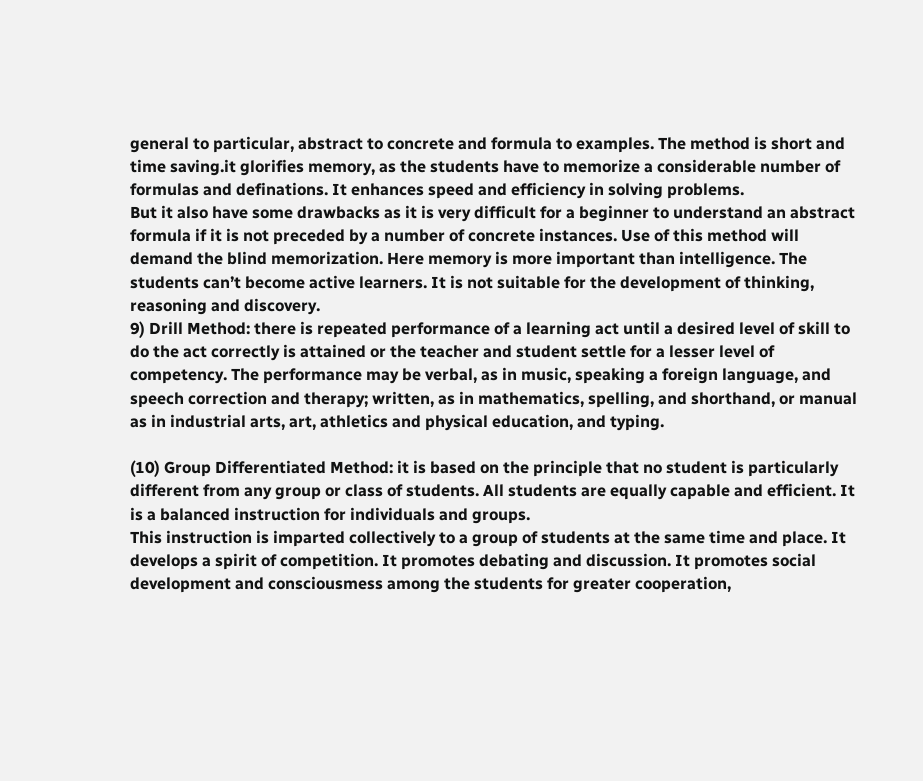general to particular, abstract to concrete and formula to examples. The method is short and time saving.it glorifies memory, as the students have to memorize a considerable number of formulas and definations. It enhances speed and efficiency in solving problems.
But it also have some drawbacks as it is very difficult for a beginner to understand an abstract formula if it is not preceded by a number of concrete instances. Use of this method will demand the blind memorization. Here memory is more important than intelligence. The students can’t become active learners. It is not suitable for the development of thinking, reasoning and discovery.
9) Drill Method: there is repeated performance of a learning act until a desired level of skill to do the act correctly is attained or the teacher and student settle for a lesser level of competency. The performance may be verbal, as in music, speaking a foreign language, and speech correction and therapy; written, as in mathematics, spelling, and shorthand, or manual as in industrial arts, art, athletics and physical education, and typing.

(10) Group Differentiated Method: it is based on the principle that no student is particularly different from any group or class of students. All students are equally capable and efficient. It is a balanced instruction for individuals and groups.
This instruction is imparted collectively to a group of students at the same time and place. It develops a spirit of competition. It promotes debating and discussion. It promotes social development and consciousmess among the students for greater cooperation,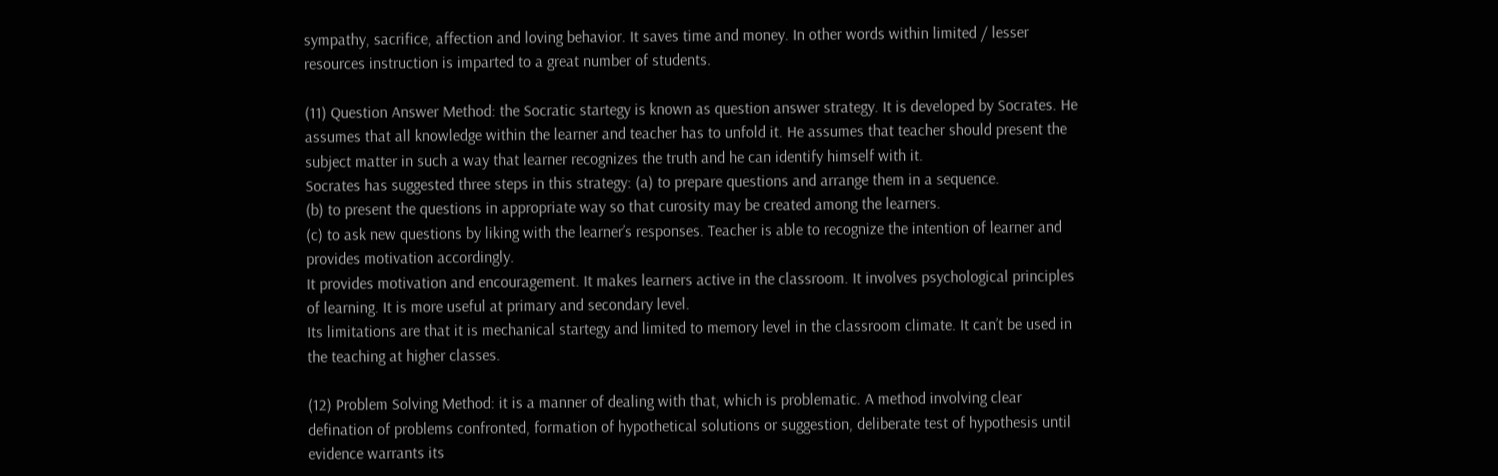sympathy, sacrifice, affection and loving behavior. It saves time and money. In other words within limited / lesser resources instruction is imparted to a great number of students.

(11) Question Answer Method: the Socratic startegy is known as question answer strategy. It is developed by Socrates. He assumes that all knowledge within the learner and teacher has to unfold it. He assumes that teacher should present the subject matter in such a way that learner recognizes the truth and he can identify himself with it.
Socrates has suggested three steps in this strategy: (a) to prepare questions and arrange them in a sequence.
(b) to present the questions in appropriate way so that curosity may be created among the learners.
(c) to ask new questions by liking with the learner’s responses. Teacher is able to recognize the intention of learner and provides motivation accordingly.
It provides motivation and encouragement. It makes learners active in the classroom. It involves psychological principles of learning. It is more useful at primary and secondary level.
Its limitations are that it is mechanical startegy and limited to memory level in the classroom climate. It can’t be used in the teaching at higher classes.

(12) Problem Solving Method: it is a manner of dealing with that, which is problematic. A method involving clear defination of problems confronted, formation of hypothetical solutions or suggestion, deliberate test of hypothesis until evidence warrants its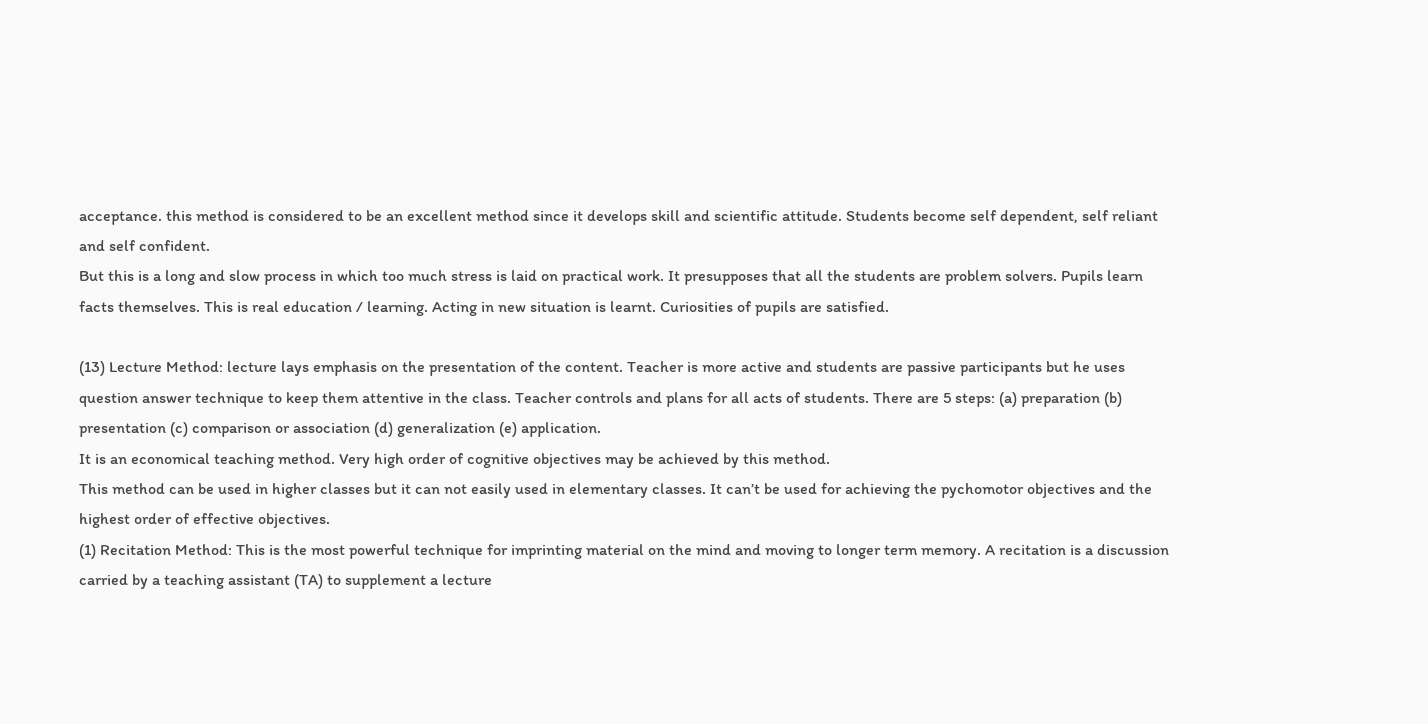acceptance. this method is considered to be an excellent method since it develops skill and scientific attitude. Students become self dependent, self reliant and self confident.
But this is a long and slow process in which too much stress is laid on practical work. It presupposes that all the students are problem solvers. Pupils learn facts themselves. This is real education / learning. Acting in new situation is learnt. Curiosities of pupils are satisfied.

(13) Lecture Method: lecture lays emphasis on the presentation of the content. Teacher is more active and students are passive participants but he uses question answer technique to keep them attentive in the class. Teacher controls and plans for all acts of students. There are 5 steps: (a) preparation (b) presentation (c) comparison or association (d) generalization (e) application.
It is an economical teaching method. Very high order of cognitive objectives may be achieved by this method.
This method can be used in higher classes but it can not easily used in elementary classes. It can’t be used for achieving the pychomotor objectives and the highest order of effective objectives.
(1) Recitation Method: This is the most powerful technique for imprinting material on the mind and moving to longer term memory. A recitation is a discussion carried by a teaching assistant (TA) to supplement a lecture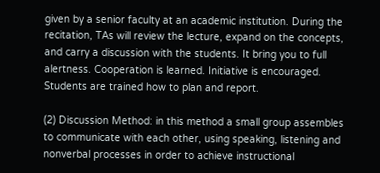given by a senior faculty at an academic institution. During the recitation, TAs will review the lecture, expand on the concepts, and carry a discussion with the students. It bring you to full alertness. Cooperation is learned. Initiative is encouraged. Students are trained how to plan and report.

(2) Discussion Method: in this method a small group assembles to communicate with each other, using speaking, listening and nonverbal processes in order to achieve instructional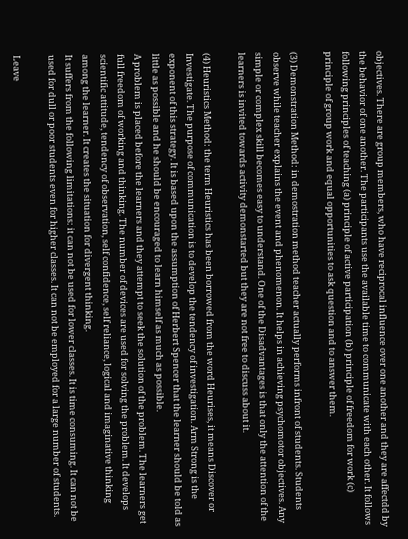objectives. There are group members, who have reciprocal influence over one another and they are affectdd by the behavior of one another. The participants use the available time to communicate with each other. It follows following principles of teaching (a) principle of active participation (b) principle of freedom for work (c) principle of group work and equal opportunities to ask question and to answer them.

(3) Demonstration Method: in demostration method teacher actually performs infront of students. Students observe while teacher explains the event and phenomenon. It helps in achieving psychomotor objectives. Any simple or complex skill becomes easy to understand. One of the Disadvantages is that only the attention of the learners is invited towards activity demonstarted but they are not free to discuss about it.

(4) Heuristics Method: the term Heuristics has been borrowed from the word Heurises, it means Discover or Investigate. The purpose of communication is to develop the tendency of investigation. Arm Strong is the exponent of this strategy. It is based upon the assumption of Herbert Spencer that the learner should be told as little as possible and he should be encouraged to learn himself as much as possible.
A problem is placed before the learners and they attempt to seek the solution of the problem. The learners get full freedom of working and thinking. The number of devices are used for solving the problem. It develops scientific attitude, tendency of observation, self confidence, self reliance, logical and imaginative thinking among the learner. It creates the situation for divergent thinking.
It suffers from the following limitations: it can not be used for lower classes. It is time consuming. It can not be used for dull or poor students even for higher classes. It can not be employed for a large number of students.

Leave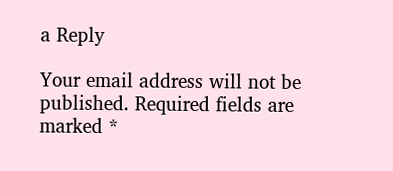a Reply

Your email address will not be published. Required fields are marked *